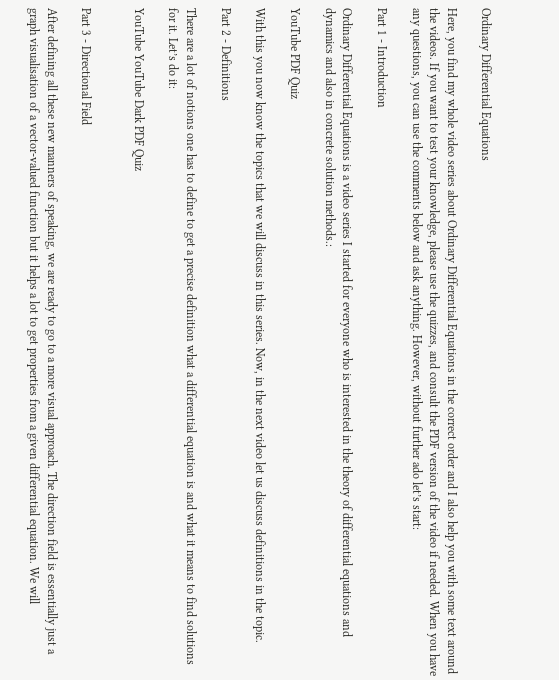Ordinary Differential Equations

Here, you find my whole video series about Ordinary Differential Equations in the correct order and I also help you with some text around the videos. If you want to test your knowledge, please use the quizzes, and consult the PDF version of the video if needed. When you have any questions, you can use the comments below and ask anything. However, without further ado let’s start:

Part 1 - Introduction

Ordinary Differential Equations is a video series I started for everyone who is interested in the theory of differential equations and dynamics and also in concrete solution methods.:

YouTube PDF Quiz

With this you now know the topics that we will discuss in this series. Now, in the next video let us discuss definitions in the topic.

Part 2 - Definitions

There are a lot of notions one has to define to get a precise definition what a differential equation is and what it means to find solutions for it. Let’s do it:

YouTube YouTube Dark PDF Quiz


Part 3 - Directional Field

After defining all these new manners of speaking, we are ready to go to a more visual approach. The direction field is essentially just a graph visualisation of a vector-valued function but it helps a lot to get properties from a given differential equation. We will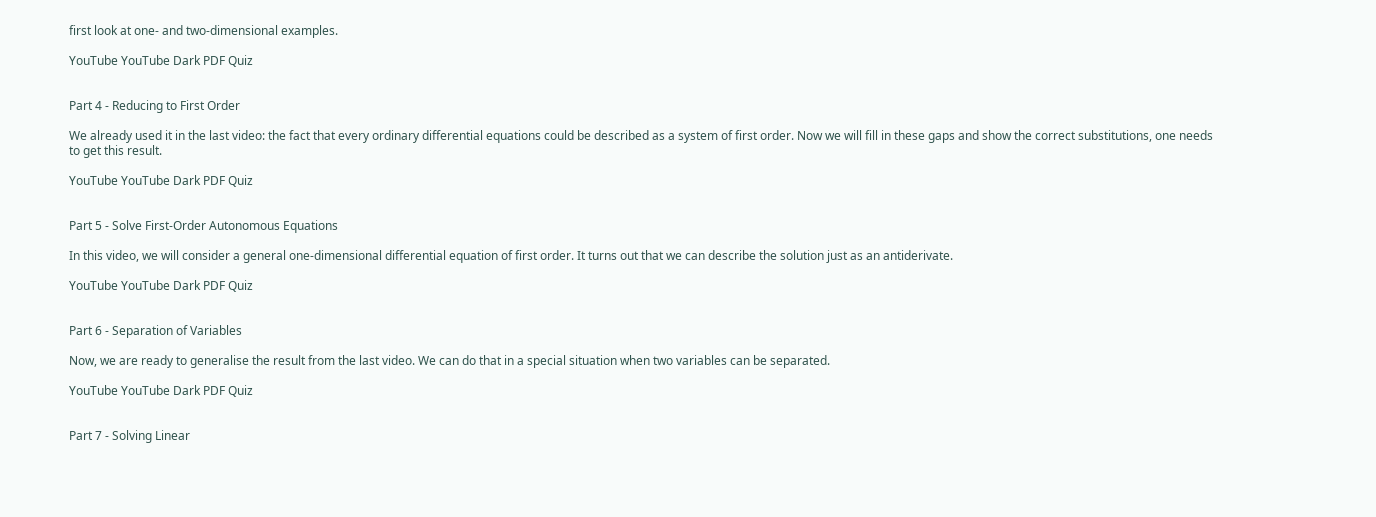first look at one- and two-dimensional examples.

YouTube YouTube Dark PDF Quiz


Part 4 - Reducing to First Order

We already used it in the last video: the fact that every ordinary differential equations could be described as a system of first order. Now we will fill in these gaps and show the correct substitutions, one needs to get this result.

YouTube YouTube Dark PDF Quiz


Part 5 - Solve First-Order Autonomous Equations

In this video, we will consider a general one-dimensional differential equation of first order. It turns out that we can describe the solution just as an antiderivate.

YouTube YouTube Dark PDF Quiz


Part 6 - Separation of Variables

Now, we are ready to generalise the result from the last video. We can do that in a special situation when two variables can be separated.

YouTube YouTube Dark PDF Quiz


Part 7 - Solving Linear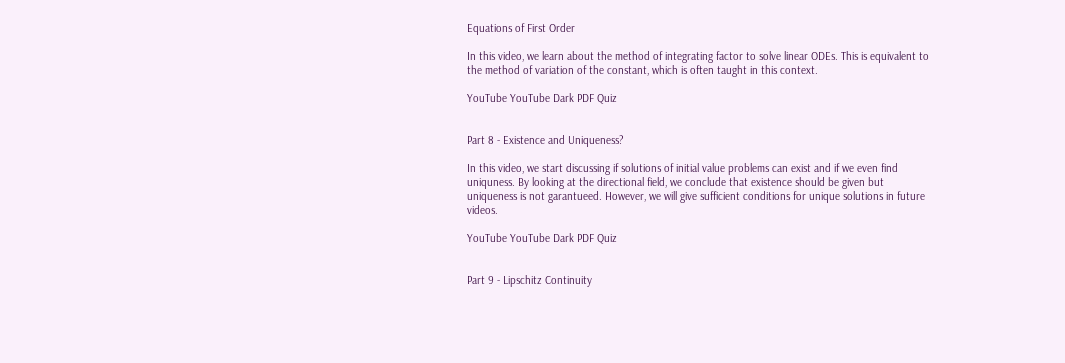Equations of First Order

In this video, we learn about the method of integrating factor to solve linear ODEs. This is equivalent to the method of variation of the constant, which is often taught in this context.

YouTube YouTube Dark PDF Quiz


Part 8 - Existence and Uniqueness?

In this video, we start discussing if solutions of initial value problems can exist and if we even find uniquness. By looking at the directional field, we conclude that existence should be given but uniqueness is not garantueed. However, we will give sufficient conditions for unique solutions in future videos.

YouTube YouTube Dark PDF Quiz


Part 9 - Lipschitz Continuity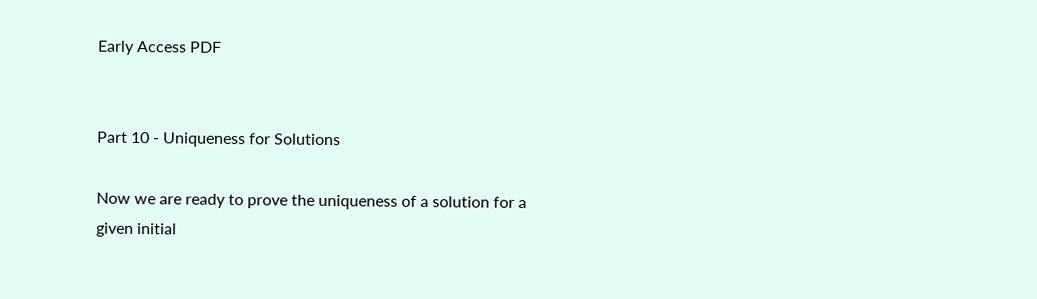Early Access PDF


Part 10 - Uniqueness for Solutions

Now we are ready to prove the uniqueness of a solution for a given initial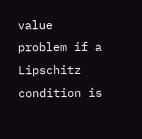value problem if a Lipschitz condition is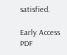satisfied.

Early Access PDF